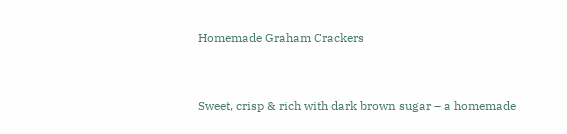Homemade Graham Crackers


Sweet, crisp & rich with dark brown sugar – a homemade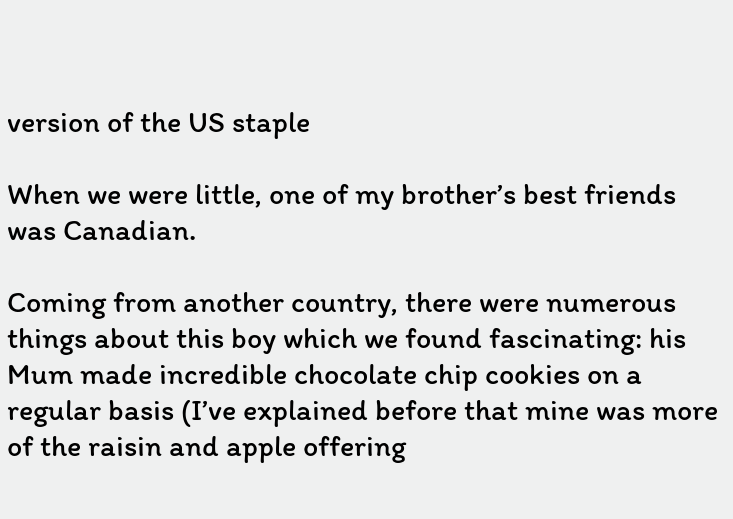version of the US staple

When we were little, one of my brother’s best friends was Canadian.

Coming from another country, there were numerous things about this boy which we found fascinating: his Mum made incredible chocolate chip cookies on a regular basis (I’ve explained before that mine was more of the raisin and apple offering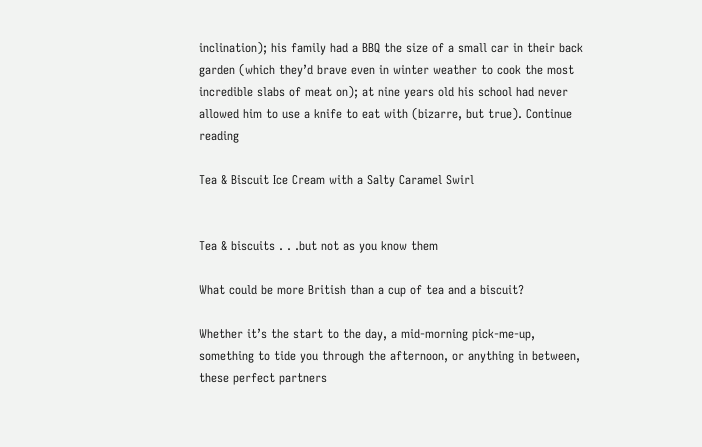inclination); his family had a BBQ the size of a small car in their back garden (which they’d brave even in winter weather to cook the most incredible slabs of meat on); at nine years old his school had never allowed him to use a knife to eat with (bizarre, but true). Continue reading

Tea & Biscuit Ice Cream with a Salty Caramel Swirl


Tea & biscuits . . .but not as you know them

What could be more British than a cup of tea and a biscuit?

Whether it’s the start to the day, a mid-morning pick-me-up, something to tide you through the afternoon, or anything in between, these perfect partners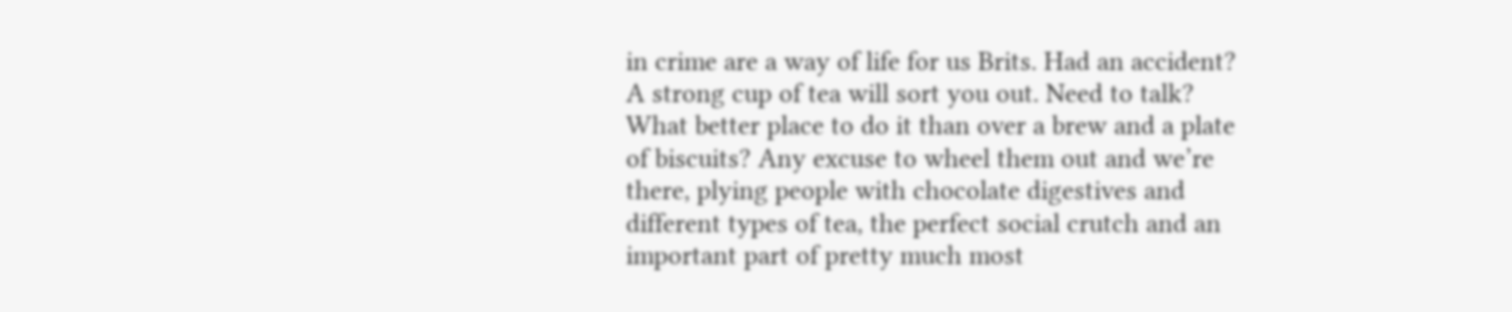in crime are a way of life for us Brits. Had an accident? A strong cup of tea will sort you out. Need to talk? What better place to do it than over a brew and a plate of biscuits? Any excuse to wheel them out and we’re there, plying people with chocolate digestives and different types of tea, the perfect social crutch and an important part of pretty much most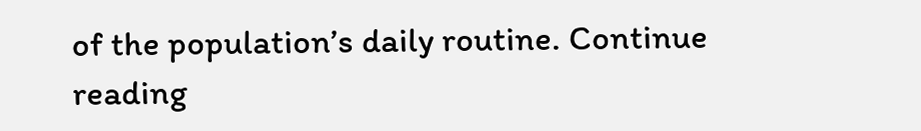of the population’s daily routine. Continue reading